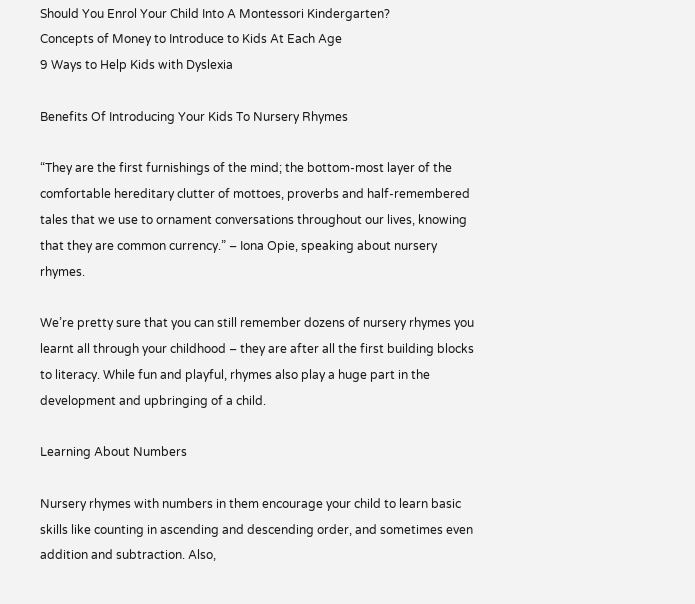Should You Enrol Your Child Into A Montessori Kindergarten?
Concepts of Money to Introduce to Kids At Each Age
9 Ways to Help Kids with Dyslexia

Benefits Of Introducing Your Kids To Nursery Rhymes

“They are the first furnishings of the mind; the bottom-most layer of the comfortable hereditary clutter of mottoes, proverbs and half-remembered tales that we use to ornament conversations throughout our lives, knowing that they are common currency.” – Iona Opie, speaking about nursery rhymes.

We’re pretty sure that you can still remember dozens of nursery rhymes you learnt all through your childhood – they are after all the first building blocks to literacy. While fun and playful, rhymes also play a huge part in the development and upbringing of a child.

Learning About Numbers

Nursery rhymes with numbers in them encourage your child to learn basic skills like counting in ascending and descending order, and sometimes even addition and subtraction. Also,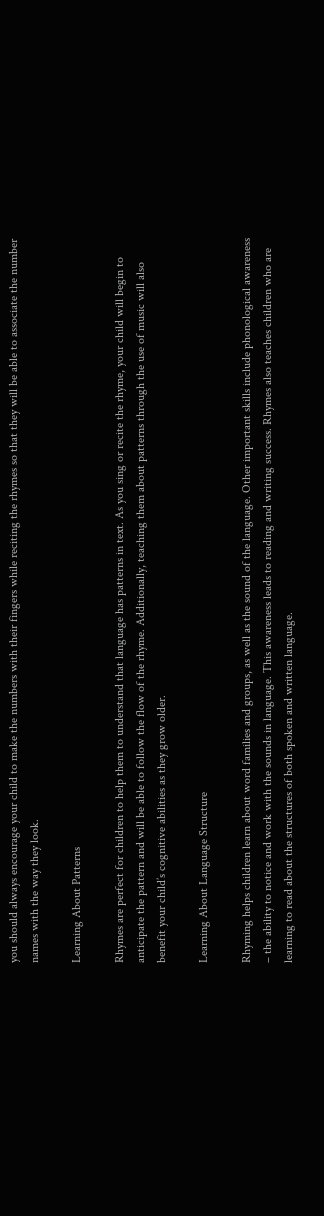you should always encourage your child to make the numbers with their fingers while reciting the rhymes so that they will be able to associate the number names with the way they look.

Learning About Patterns

Rhymes are perfect for children to help them to understand that language has patterns in text. As you sing or recite the rhyme, your child will begin to anticipate the pattern and will be able to follow the flow of the rhyme. Additionally, teaching them about patterns through the use of music will also benefit your child’s cognitive abilities as they grow older.

Learning About Language Structure

Rhyming helps children learn about word families and groups, as well as the sound of the language. Other important skills include phonological awareness – the ability to notice and work with the sounds in language. This awareness leads to reading and writing success. Rhymes also teaches children who are learning to read about the structures of both spoken and written language.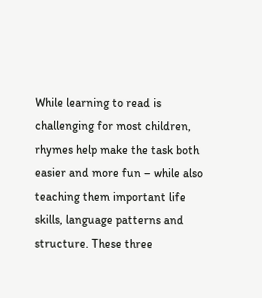While learning to read is challenging for most children, rhymes help make the task both easier and more fun – while also teaching them important life skills, language patterns and structure. These three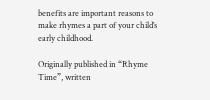benefits are important reasons to make rhymes a part of your child’s early childhood.

Originally published in “Rhyme Time”, written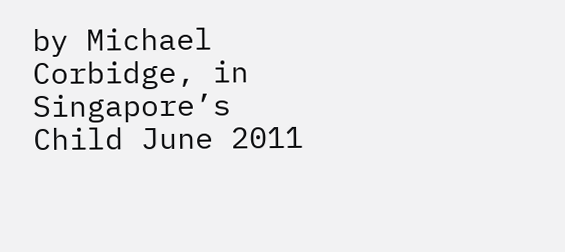by Michael Corbidge, in Singapore’s Child June 2011